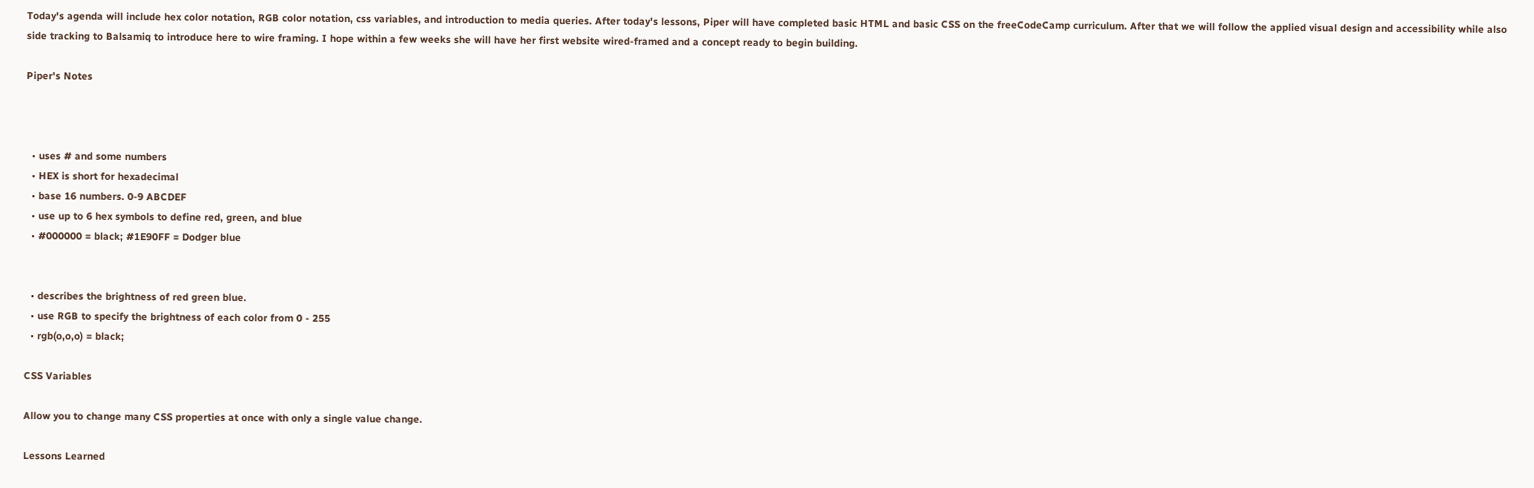Today's agenda will include hex color notation, RGB color notation, css variables, and introduction to media queries. After today's lessons, Piper will have completed basic HTML and basic CSS on the freeCodeCamp curriculum. After that we will follow the applied visual design and accessibility while also side tracking to Balsamiq to introduce here to wire framing. I hope within a few weeks she will have her first website wired-framed and a concept ready to begin building.

Piper's Notes



  • uses # and some numbers
  • HEX is short for hexadecimal
  • base 16 numbers. 0-9 ABCDEF
  • use up to 6 hex symbols to define red, green, and blue
  • #000000 = black; #1E90FF = Dodger blue


  • describes the brightness of red green blue.
  • use RGB to specify the brightness of each color from 0 - 255
  • rgb(o,o,o) = black;

CSS Variables

Allow you to change many CSS properties at once with only a single value change.

Lessons Learned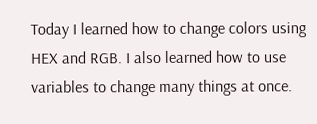Today I learned how to change colors using HEX and RGB. I also learned how to use variables to change many things at once.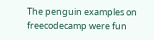The penguin examples on freecodecamp were fun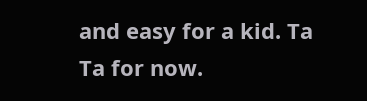and easy for a kid. Ta Ta for now.